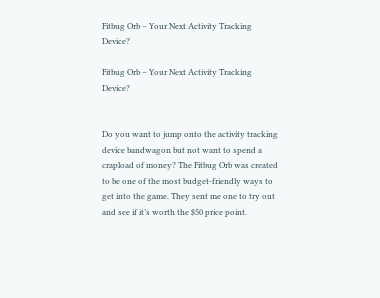Fitbug Orb – Your Next Activity Tracking Device?

Fitbug Orb – Your Next Activity Tracking Device?


Do you want to jump onto the activity tracking device bandwagon but not want to spend a crapload of money? The Fitbug Orb was created to be one of the most budget-friendly ways to get into the game. They sent me one to try out and see if it’s worth the $50 price point.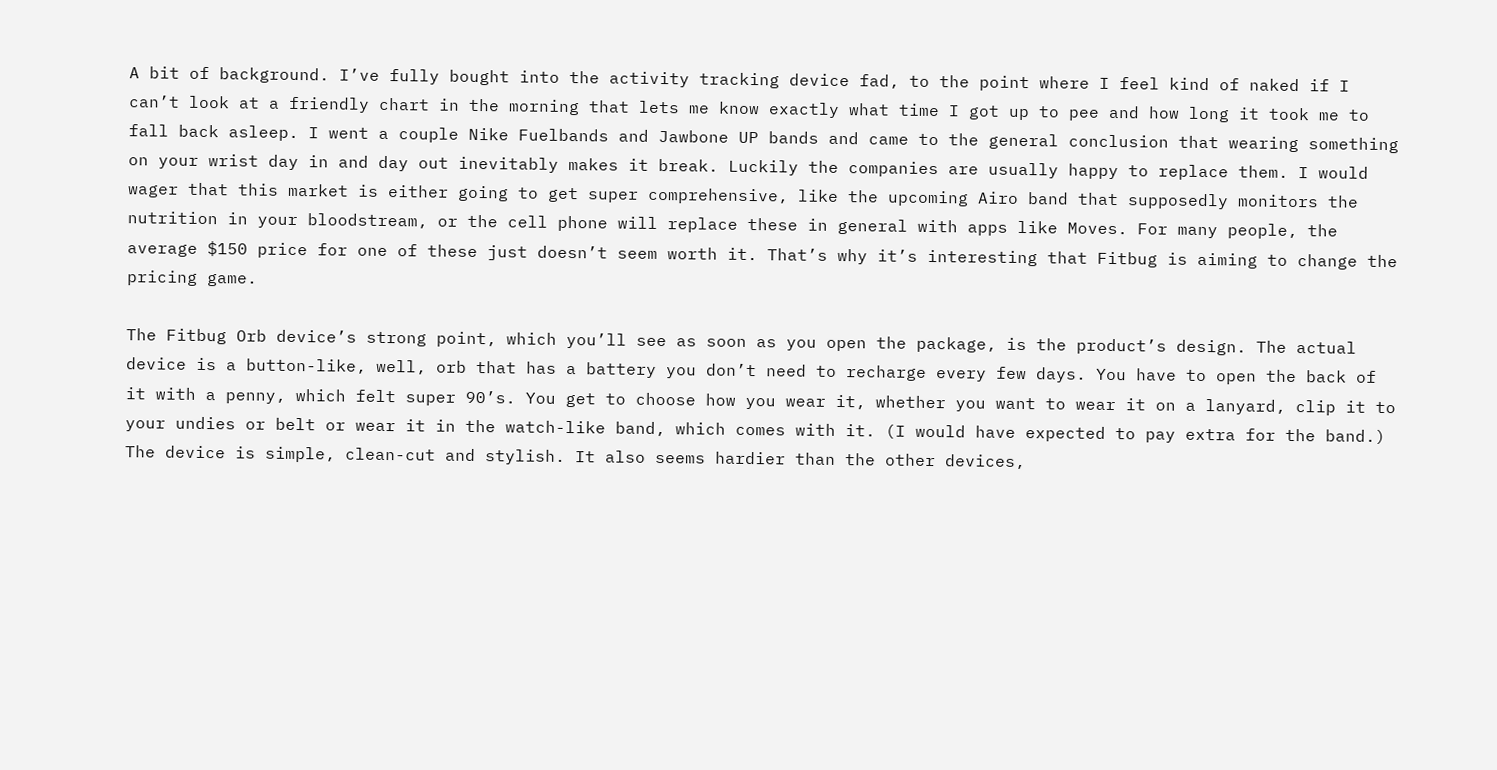A bit of background. I’ve fully bought into the activity tracking device fad, to the point where I feel kind of naked if I can’t look at a friendly chart in the morning that lets me know exactly what time I got up to pee and how long it took me to fall back asleep. I went a couple Nike Fuelbands and Jawbone UP bands and came to the general conclusion that wearing something on your wrist day in and day out inevitably makes it break. Luckily the companies are usually happy to replace them. I would wager that this market is either going to get super comprehensive, like the upcoming Airo band that supposedly monitors the nutrition in your bloodstream, or the cell phone will replace these in general with apps like Moves. For many people, the average $150 price for one of these just doesn’t seem worth it. That’s why it’s interesting that Fitbug is aiming to change the pricing game.

The Fitbug Orb device’s strong point, which you’ll see as soon as you open the package, is the product’s design. The actual device is a button-like, well, orb that has a battery you don’t need to recharge every few days. You have to open the back of it with a penny, which felt super 90’s. You get to choose how you wear it, whether you want to wear it on a lanyard, clip it to your undies or belt or wear it in the watch-like band, which comes with it. (I would have expected to pay extra for the band.) The device is simple, clean-cut and stylish. It also seems hardier than the other devices,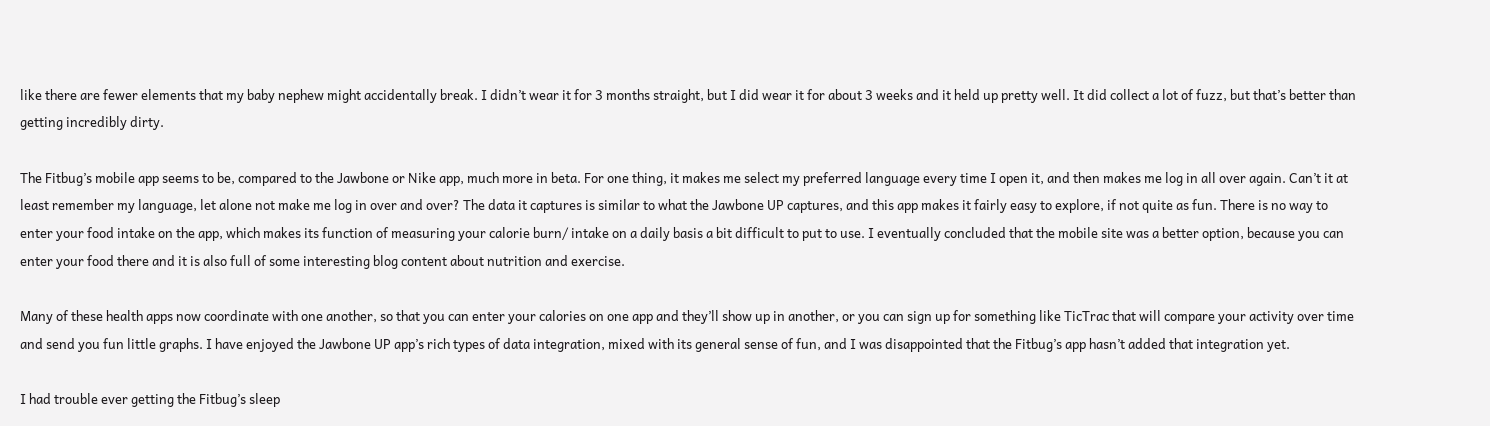like there are fewer elements that my baby nephew might accidentally break. I didn’t wear it for 3 months straight, but I did wear it for about 3 weeks and it held up pretty well. It did collect a lot of fuzz, but that’s better than getting incredibly dirty.

The Fitbug’s mobile app seems to be, compared to the Jawbone or Nike app, much more in beta. For one thing, it makes me select my preferred language every time I open it, and then makes me log in all over again. Can’t it at least remember my language, let alone not make me log in over and over? The data it captures is similar to what the Jawbone UP captures, and this app makes it fairly easy to explore, if not quite as fun. There is no way to enter your food intake on the app, which makes its function of measuring your calorie burn/ intake on a daily basis a bit difficult to put to use. I eventually concluded that the mobile site was a better option, because you can enter your food there and it is also full of some interesting blog content about nutrition and exercise.

Many of these health apps now coordinate with one another, so that you can enter your calories on one app and they’ll show up in another, or you can sign up for something like TicTrac that will compare your activity over time and send you fun little graphs. I have enjoyed the Jawbone UP app’s rich types of data integration, mixed with its general sense of fun, and I was disappointed that the Fitbug’s app hasn’t added that integration yet.

I had trouble ever getting the Fitbug’s sleep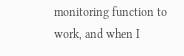monitoring function to work, and when I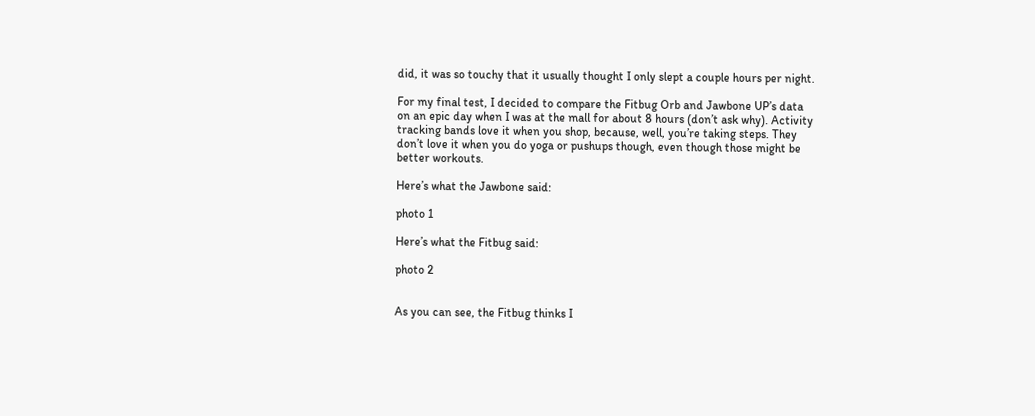did, it was so touchy that it usually thought I only slept a couple hours per night.

For my final test, I decided to compare the Fitbug Orb and Jawbone UP’s data on an epic day when I was at the mall for about 8 hours (don’t ask why). Activity tracking bands love it when you shop, because, well, you’re taking steps. They don’t love it when you do yoga or pushups though, even though those might be better workouts.

Here’s what the Jawbone said:

photo 1

Here’s what the Fitbug said:

photo 2


As you can see, the Fitbug thinks I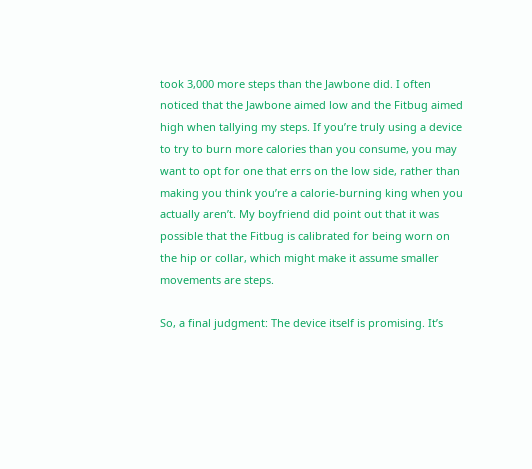took 3,000 more steps than the Jawbone did. I often noticed that the Jawbone aimed low and the Fitbug aimed high when tallying my steps. If you’re truly using a device to try to burn more calories than you consume, you may want to opt for one that errs on the low side, rather than making you think you’re a calorie-burning king when you actually aren’t. My boyfriend did point out that it was possible that the Fitbug is calibrated for being worn on the hip or collar, which might make it assume smaller movements are steps.

So, a final judgment: The device itself is promising. It’s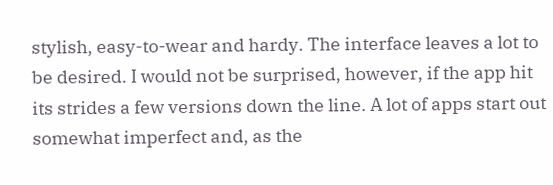stylish, easy-to-wear and hardy. The interface leaves a lot to be desired. I would not be surprised, however, if the app hit its strides a few versions down the line. A lot of apps start out somewhat imperfect and, as the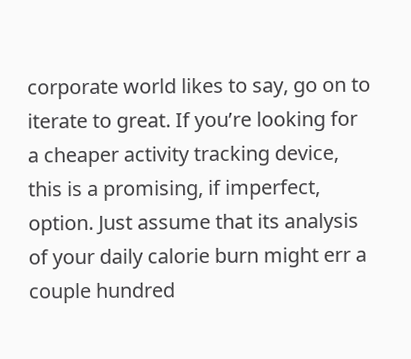corporate world likes to say, go on to iterate to great. If you’re looking for a cheaper activity tracking device, this is a promising, if imperfect, option. Just assume that its analysis of your daily calorie burn might err a couple hundred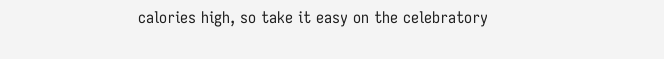calories high, so take it easy on the celebratory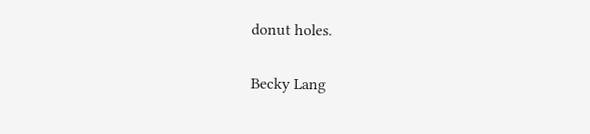donut holes.

Becky Lang